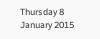Thursday 8 January 2015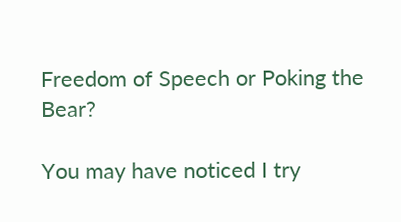Freedom of Speech or Poking the Bear?

You may have noticed I try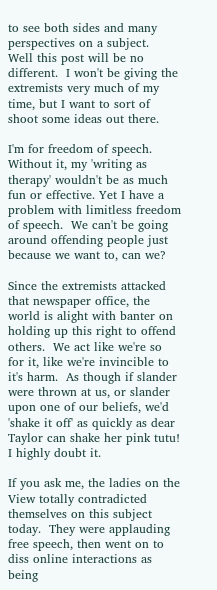to see both sides and many perspectives on a subject.  Well this post will be no different.  I won't be giving the extremists very much of my time, but I want to sort of shoot some ideas out there.

I'm for freedom of speech.  Without it, my 'writing as therapy' wouldn't be as much fun or effective. Yet I have a problem with limitless freedom of speech.  We can't be going around offending people just because we want to, can we?

Since the extremists attacked that newspaper office, the world is alight with banter on holding up this right to offend others.  We act like we're so for it, like we're invincible to it's harm.  As though if slander were thrown at us, or slander upon one of our beliefs, we'd 'shake it off' as quickly as dear Taylor can shake her pink tutu!  I highly doubt it.

If you ask me, the ladies on the View totally contradicted themselves on this subject today.  They were applauding free speech, then went on to diss online interactions as being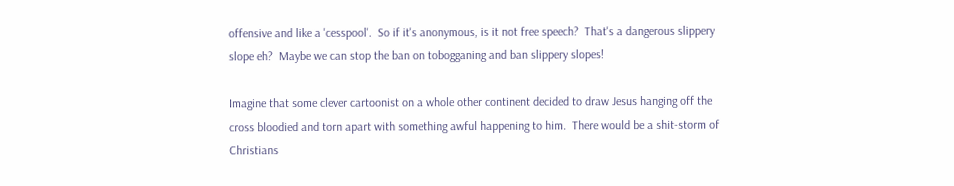offensive and like a 'cesspool'.  So if it's anonymous, is it not free speech?  That's a dangerous slippery slope eh?  Maybe we can stop the ban on tobogganing and ban slippery slopes!

Imagine that some clever cartoonist on a whole other continent decided to draw Jesus hanging off the cross bloodied and torn apart with something awful happening to him.  There would be a shit-storm of Christians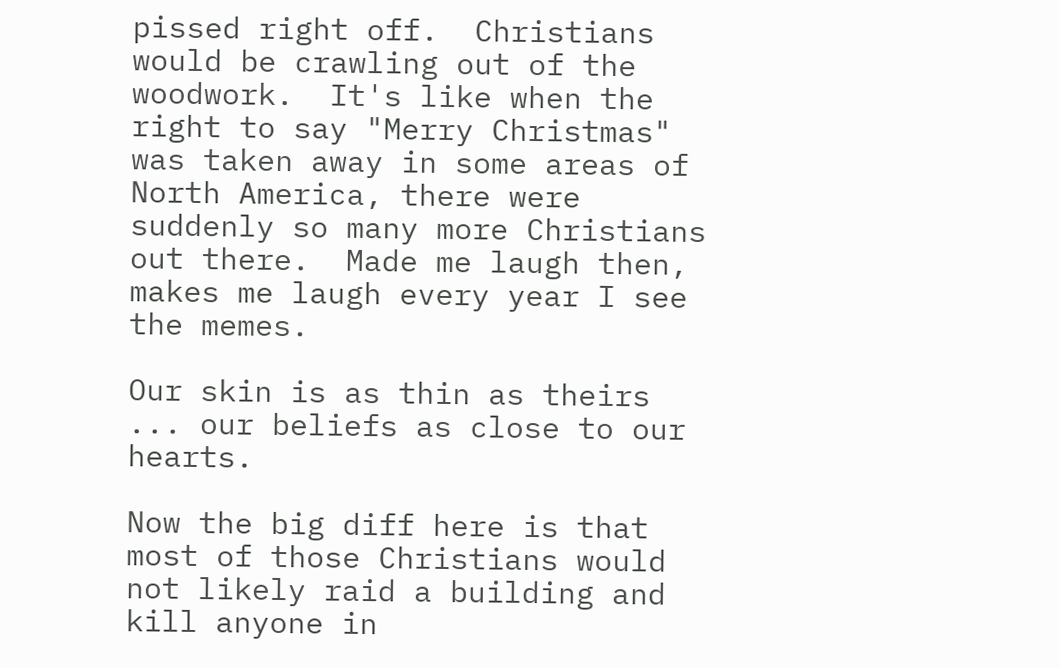pissed right off.  Christians would be crawling out of the woodwork.  It's like when the right to say "Merry Christmas" was taken away in some areas of North America, there were suddenly so many more Christians out there.  Made me laugh then, makes me laugh every year I see the memes.

Our skin is as thin as theirs ... our beliefs as close to our hearts.

Now the big diff here is that most of those Christians would not likely raid a building and kill anyone in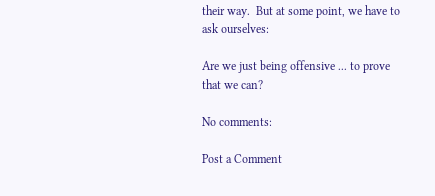their way.  But at some point, we have to ask ourselves:

Are we just being offensive ... to prove that we can?

No comments:

Post a Comment